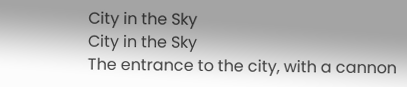City in the Sky
City in the Sky
The entrance to the city, with a cannon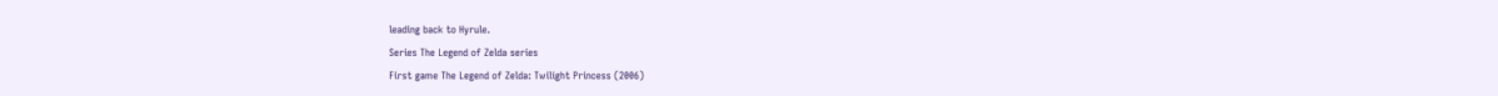leading back to Hyrule.
Series The Legend of Zelda series
First game The Legend of Zelda: Twilight Princess (2006)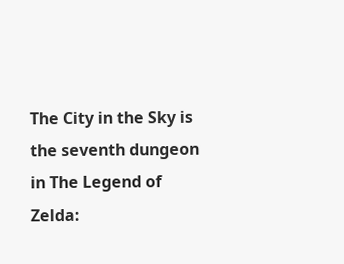The City in the Sky is the seventh dungeon in The Legend of Zelda: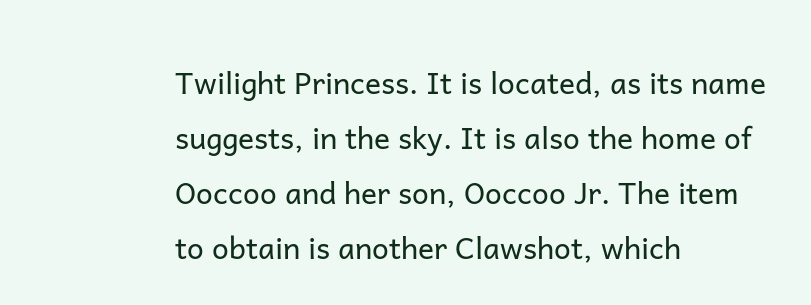Twilight Princess. It is located, as its name suggests, in the sky. It is also the home of Ooccoo and her son, Ooccoo Jr. The item to obtain is another Clawshot, which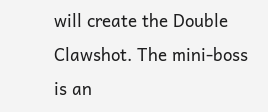will create the Double Clawshot. The mini-boss is an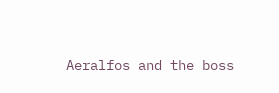Aeralfos and the boss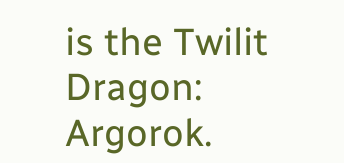is the Twilit Dragon: Argorok.